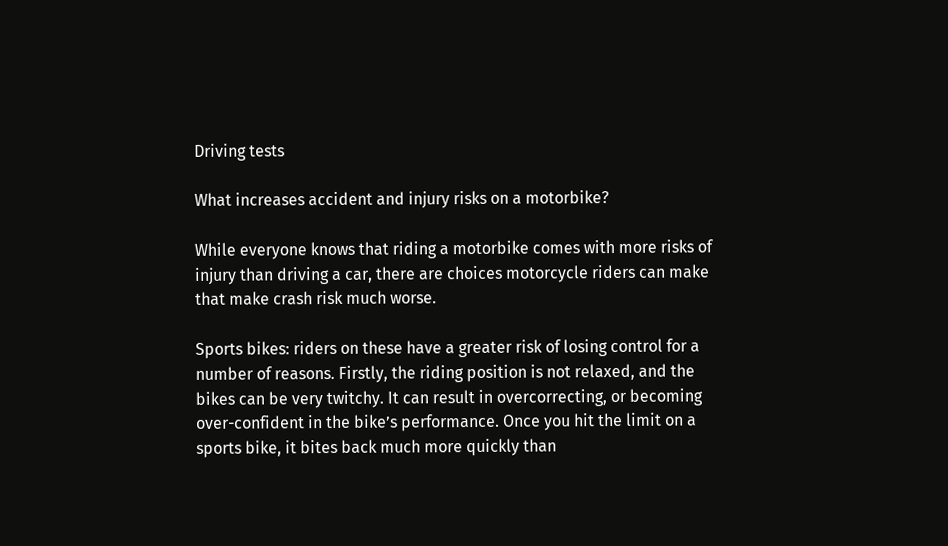Driving tests

What increases accident and injury risks on a motorbike?

While everyone knows that riding a motorbike comes with more risks of injury than driving a car, there are choices motorcycle riders can make that make crash risk much worse.

Sports bikes: riders on these have a greater risk of losing control for a number of reasons. Firstly, the riding position is not relaxed, and the bikes can be very twitchy. It can result in overcorrecting, or becoming over-confident in the bike’s performance. Once you hit the limit on a sports bike, it bites back much more quickly than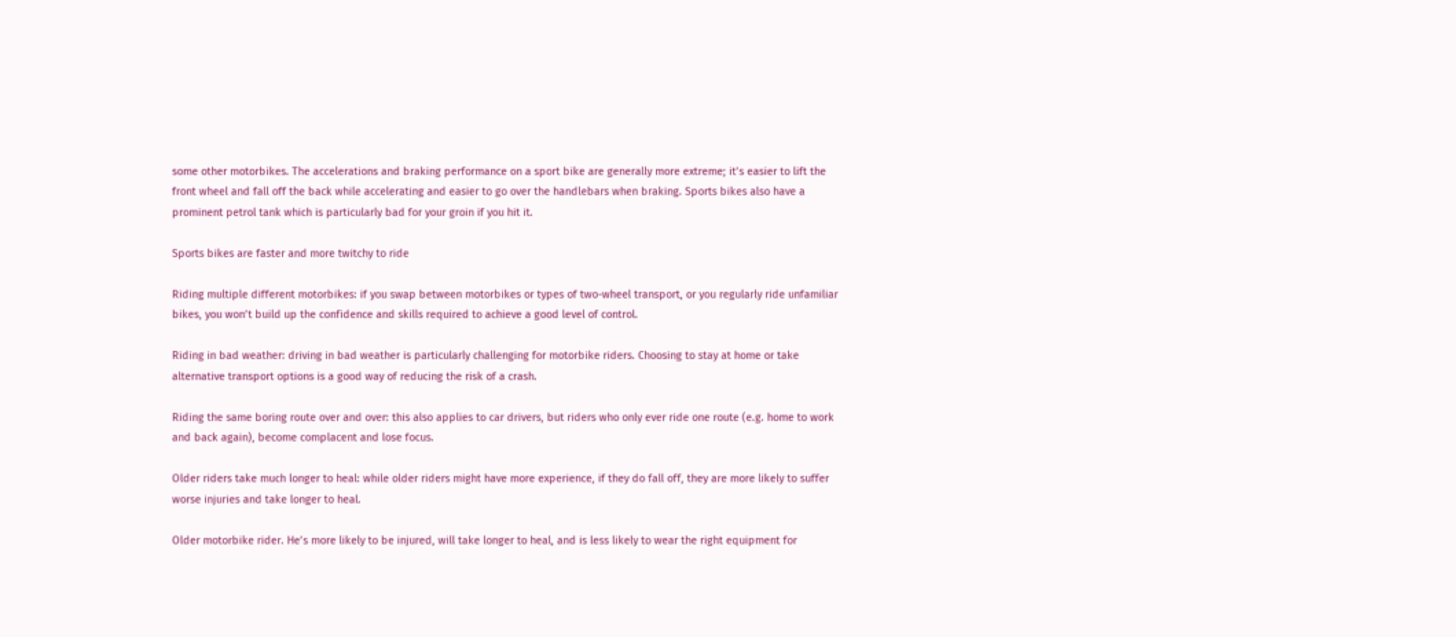some other motorbikes. The accelerations and braking performance on a sport bike are generally more extreme; it’s easier to lift the front wheel and fall off the back while accelerating and easier to go over the handlebars when braking. Sports bikes also have a prominent petrol tank which is particularly bad for your groin if you hit it.

Sports bikes are faster and more twitchy to ride

Riding multiple different motorbikes: if you swap between motorbikes or types of two-wheel transport, or you regularly ride unfamiliar bikes, you won’t build up the confidence and skills required to achieve a good level of control.

Riding in bad weather: driving in bad weather is particularly challenging for motorbike riders. Choosing to stay at home or take alternative transport options is a good way of reducing the risk of a crash.

Riding the same boring route over and over: this also applies to car drivers, but riders who only ever ride one route (e.g. home to work and back again), become complacent and lose focus.

Older riders take much longer to heal: while older riders might have more experience, if they do fall off, they are more likely to suffer worse injuries and take longer to heal.

Older motorbike rider. He’s more likely to be injured, will take longer to heal, and is less likely to wear the right equipment for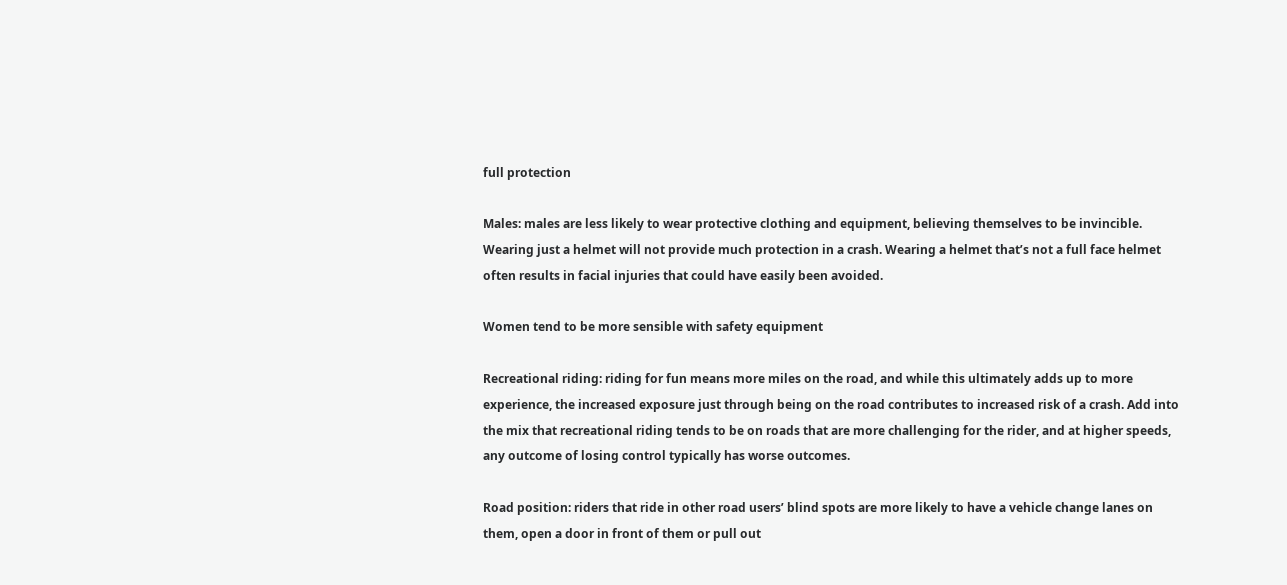full protection

Males: males are less likely to wear protective clothing and equipment, believing themselves to be invincible. Wearing just a helmet will not provide much protection in a crash. Wearing a helmet that’s not a full face helmet often results in facial injuries that could have easily been avoided.

Women tend to be more sensible with safety equipment

Recreational riding: riding for fun means more miles on the road, and while this ultimately adds up to more experience, the increased exposure just through being on the road contributes to increased risk of a crash. Add into the mix that recreational riding tends to be on roads that are more challenging for the rider, and at higher speeds, any outcome of losing control typically has worse outcomes.

Road position: riders that ride in other road users’ blind spots are more likely to have a vehicle change lanes on them, open a door in front of them or pull out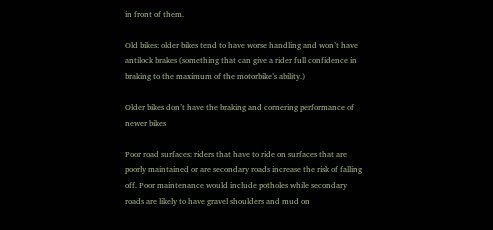in front of them.

Old bikes: older bikes tend to have worse handling and won’t have antilock brakes (something that can give a rider full confidence in braking to the maximum of the motorbike’s ability.)

Older bikes don’t have the braking and cornering performance of newer bikes

Poor road surfaces: riders that have to ride on surfaces that are poorly maintained or are secondary roads increase the risk of falling off. Poor maintenance would include potholes while secondary roads are likely to have gravel shoulders and mud on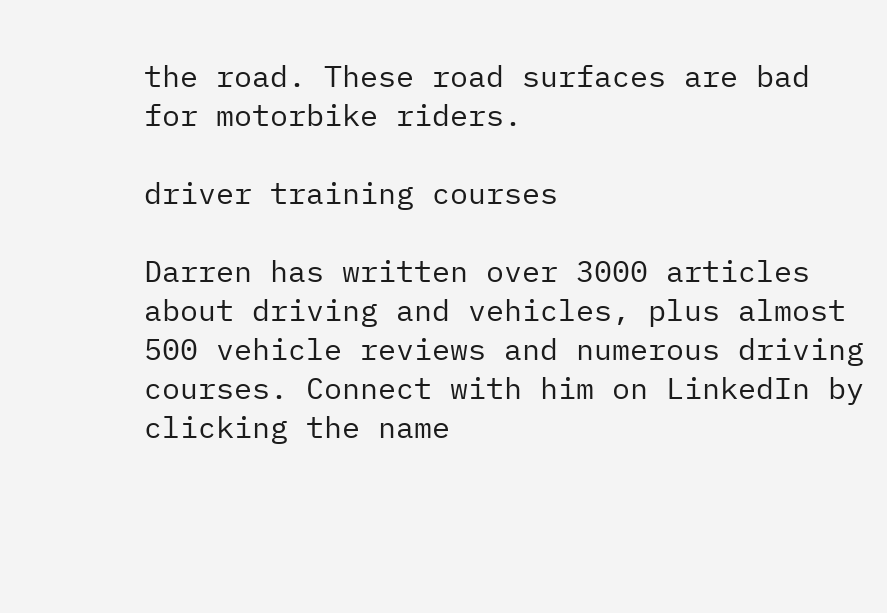the road. These road surfaces are bad for motorbike riders.

driver training courses

Darren has written over 3000 articles about driving and vehicles, plus almost 500 vehicle reviews and numerous driving courses. Connect with him on LinkedIn by clicking the name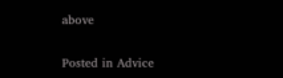above

Posted in Advice